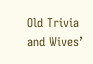Old Trivia and Wives’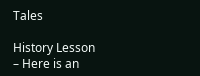Tales

History Lesson – Here is an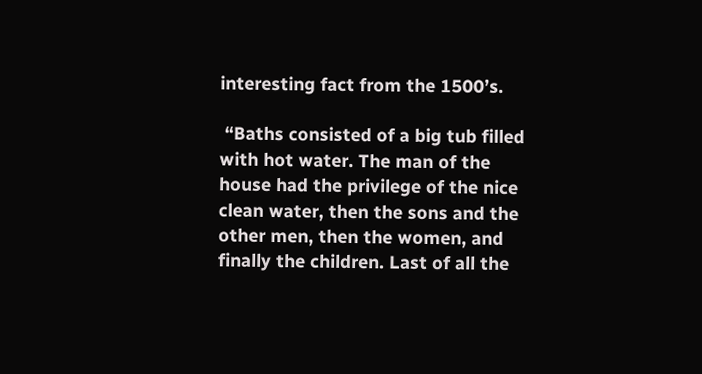interesting fact from the 1500’s.

 “Baths consisted of a big tub filled with hot water. The man of the house had the privilege of the nice clean water, then the sons and the other men, then the women, and finally the children. Last of all the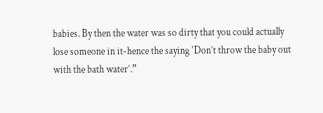babies. By then the water was so dirty that you could actually lose someone in it-hence the saying ‘Don’t throw the baby out with the bath water’.”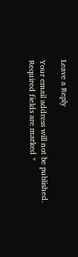Leave a Reply

Your email address will not be published. Required fields are marked *